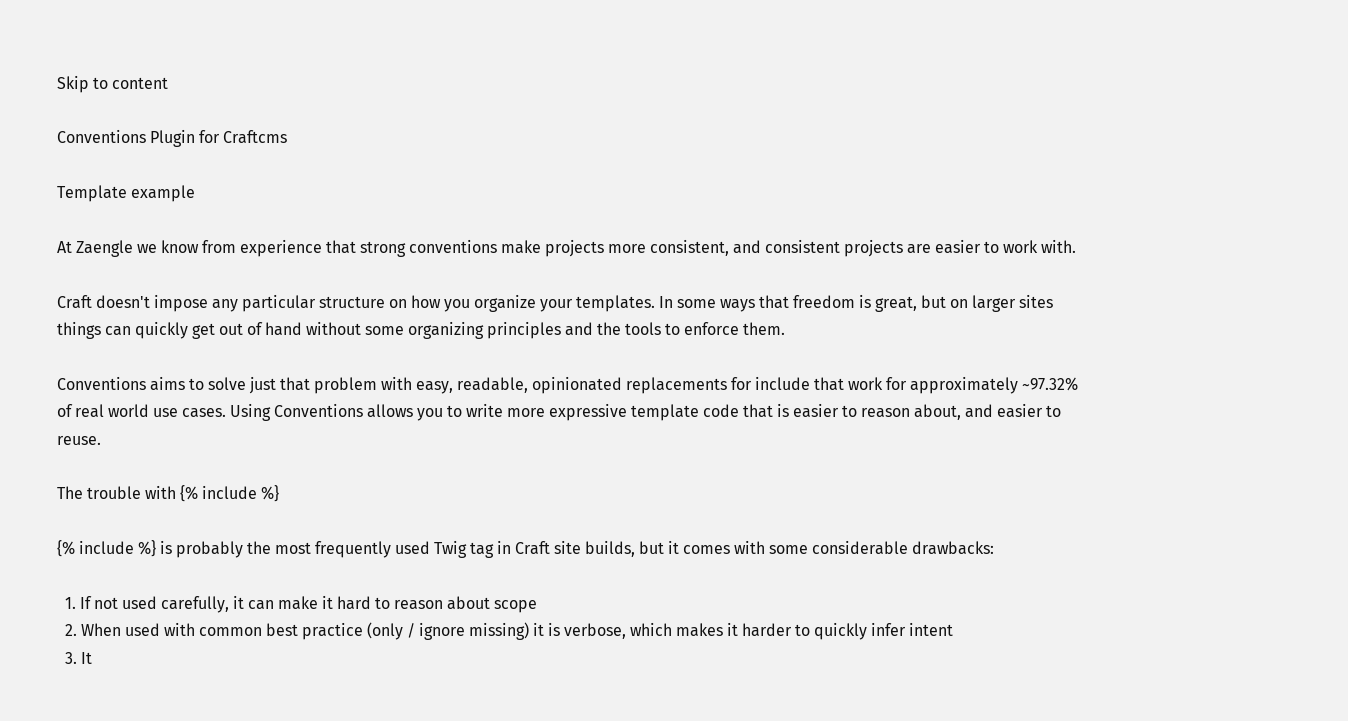Skip to content

Conventions Plugin for Craftcms

Template example

At Zaengle we know from experience that strong conventions make projects more consistent, and consistent projects are easier to work with.

Craft doesn't impose any particular structure on how you organize your templates. In some ways that freedom is great, but on larger sites things can quickly get out of hand without some organizing principles and the tools to enforce them.

Conventions aims to solve just that problem with easy, readable, opinionated replacements for include that work for approximately ~97.32% of real world use cases. Using Conventions allows you to write more expressive template code that is easier to reason about, and easier to reuse.

The trouble with {% include %}

{% include %} is probably the most frequently used Twig tag in Craft site builds, but it comes with some considerable drawbacks:

  1. If not used carefully, it can make it hard to reason about scope
  2. When used with common best practice (only / ignore missing) it is verbose, which makes it harder to quickly infer intent
  3. It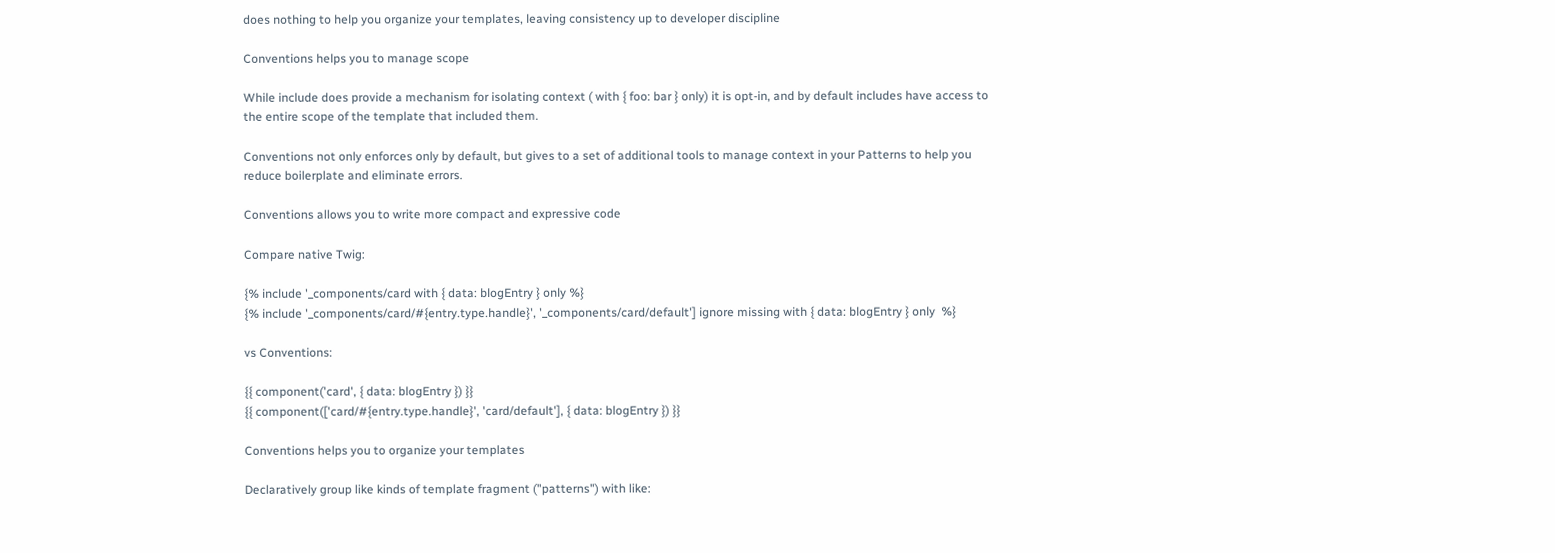does nothing to help you organize your templates, leaving consistency up to developer discipline

Conventions helps you to manage scope

While include does provide a mechanism for isolating context ( with { foo: bar } only) it is opt-in, and by default includes have access to the entire scope of the template that included them.

Conventions not only enforces only by default, but gives to a set of additional tools to manage context in your Patterns to help you reduce boilerplate and eliminate errors.

Conventions allows you to write more compact and expressive code

Compare native Twig:

{% include '_components/card with { data: blogEntry } only %}
{% include '_components/card/#{entry.type.handle}', '_components/card/default'] ignore missing with { data: blogEntry } only  %}

vs Conventions:

{{ component('card', { data: blogEntry }) }}
{{ component(['card/#{entry.type.handle}', 'card/default'], { data: blogEntry }) }}

Conventions helps you to organize your templates

Declaratively group like kinds of template fragment ("patterns") with like: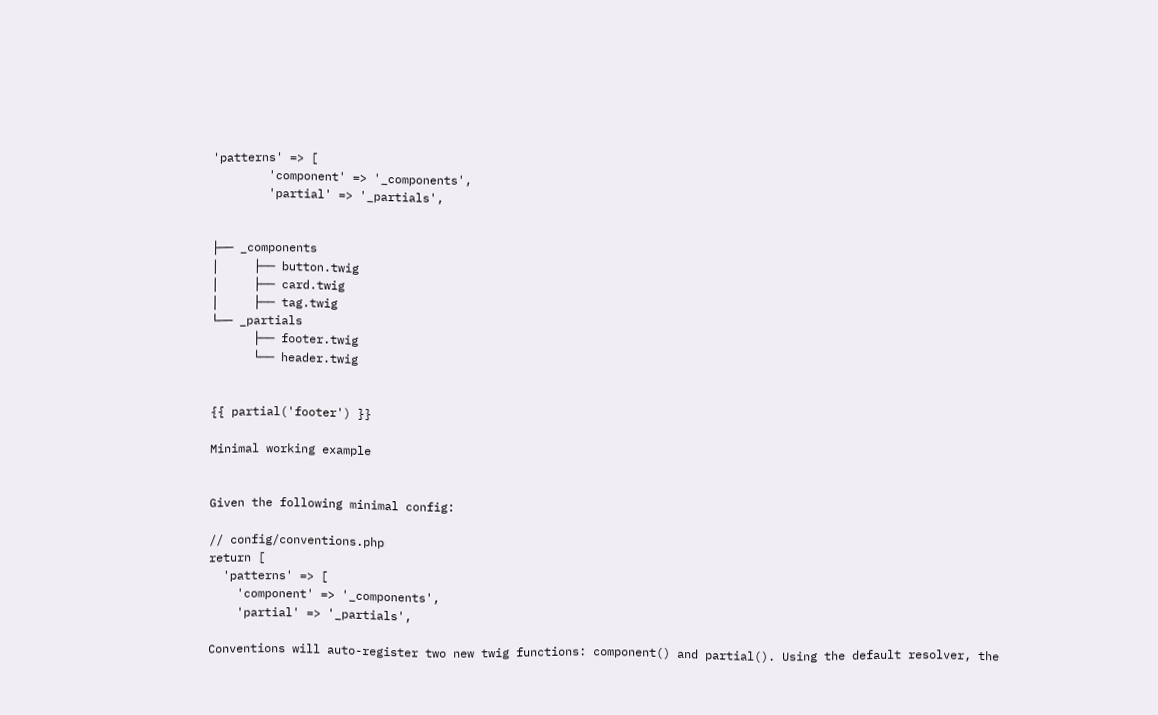'patterns' => [
        'component' => '_components',
        'partial' => '_partials',


├── _components
│     ├── button.twig
│     ├── card.twig
│     ├── tag.twig
└── _partials
      ├── footer.twig
      └── header.twig


{{ partial('footer') }}

Minimal working example


Given the following minimal config:

// config/conventions.php
return [
  'patterns' => [
    'component' => '_components',
    'partial' => '_partials',

Conventions will auto-register two new twig functions: component() and partial(). Using the default resolver, the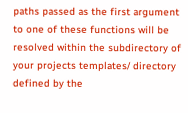paths passed as the first argument to one of these functions will be resolved within the subdirectory of your projects templates/ directory defined by the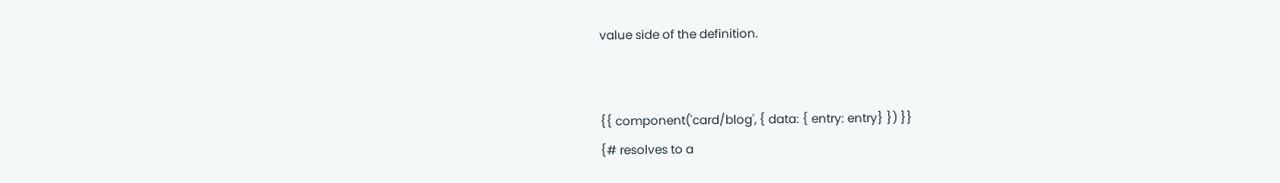value side of the definition.


{{ component('card/blog', { data: { entry: entry} }) }}
{# resolves to a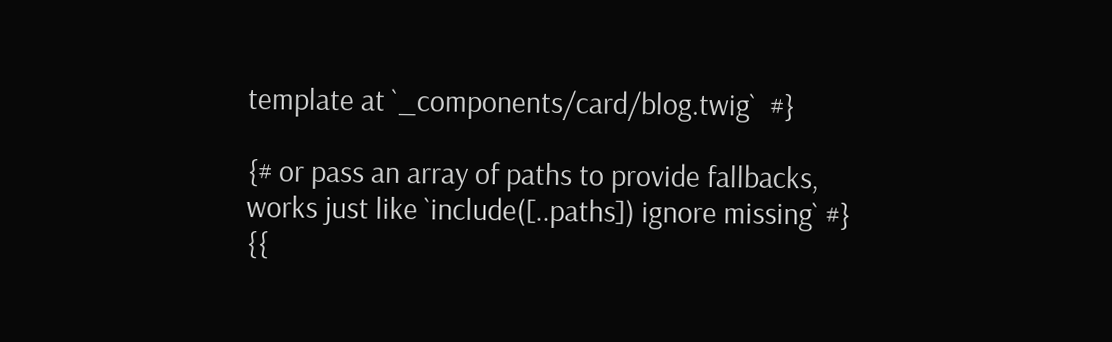template at `_components/card/blog.twig`  #}

{# or pass an array of paths to provide fallbacks, works just like `include([..paths]) ignore missing` #}
{{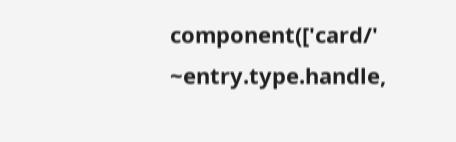component(['card/' ~entry.type.handle,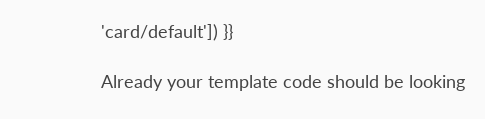'card/default']) }}

Already your template code should be looking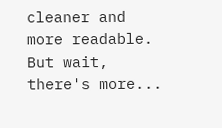cleaner and more readable. But wait, there's more...